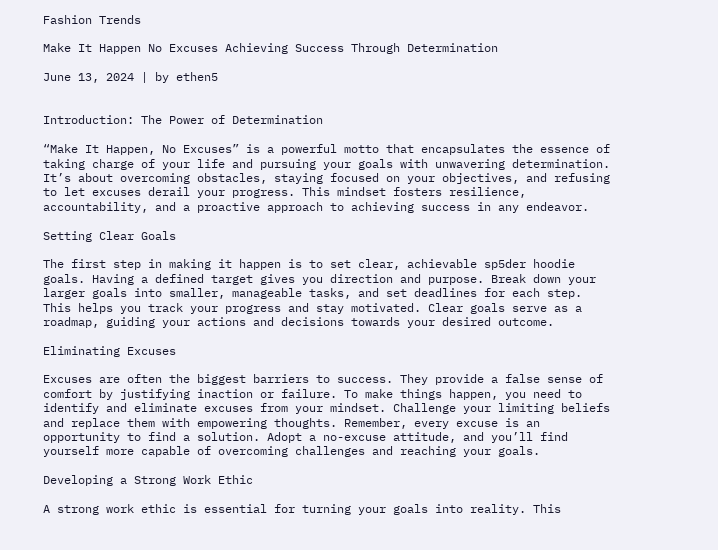Fashion Trends

Make It Happen No Excuses Achieving Success Through Determination

June 13, 2024 | by ethen5


Introduction: The Power of Determination

“Make It Happen, No Excuses” is a powerful motto that encapsulates the essence of taking charge of your life and pursuing your goals with unwavering determination. It’s about overcoming obstacles, staying focused on your objectives, and refusing to let excuses derail your progress. This mindset fosters resilience, accountability, and a proactive approach to achieving success in any endeavor.

Setting Clear Goals

The first step in making it happen is to set clear, achievable sp5der hoodie goals. Having a defined target gives you direction and purpose. Break down your larger goals into smaller, manageable tasks, and set deadlines for each step. This helps you track your progress and stay motivated. Clear goals serve as a roadmap, guiding your actions and decisions towards your desired outcome.

Eliminating Excuses

Excuses are often the biggest barriers to success. They provide a false sense of comfort by justifying inaction or failure. To make things happen, you need to identify and eliminate excuses from your mindset. Challenge your limiting beliefs and replace them with empowering thoughts. Remember, every excuse is an opportunity to find a solution. Adopt a no-excuse attitude, and you’ll find yourself more capable of overcoming challenges and reaching your goals.

Developing a Strong Work Ethic

A strong work ethic is essential for turning your goals into reality. This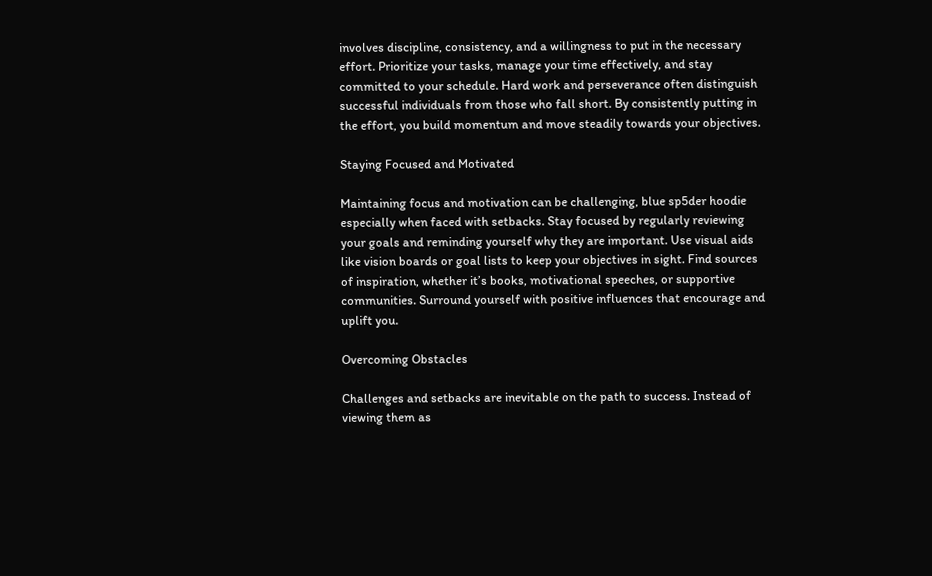involves discipline, consistency, and a willingness to put in the necessary effort. Prioritize your tasks, manage your time effectively, and stay committed to your schedule. Hard work and perseverance often distinguish successful individuals from those who fall short. By consistently putting in the effort, you build momentum and move steadily towards your objectives.

Staying Focused and Motivated

Maintaining focus and motivation can be challenging, blue sp5der hoodie especially when faced with setbacks. Stay focused by regularly reviewing your goals and reminding yourself why they are important. Use visual aids like vision boards or goal lists to keep your objectives in sight. Find sources of inspiration, whether it’s books, motivational speeches, or supportive communities. Surround yourself with positive influences that encourage and uplift you.

Overcoming Obstacles

Challenges and setbacks are inevitable on the path to success. Instead of viewing them as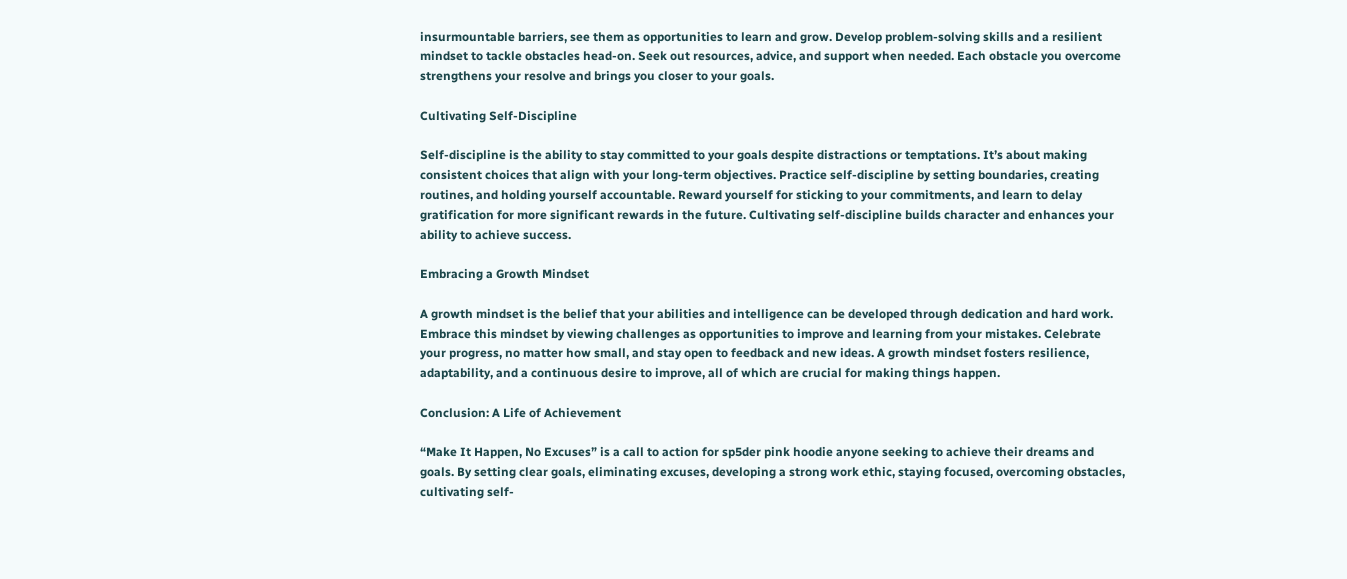insurmountable barriers, see them as opportunities to learn and grow. Develop problem-solving skills and a resilient mindset to tackle obstacles head-on. Seek out resources, advice, and support when needed. Each obstacle you overcome strengthens your resolve and brings you closer to your goals.

Cultivating Self-Discipline

Self-discipline is the ability to stay committed to your goals despite distractions or temptations. It’s about making consistent choices that align with your long-term objectives. Practice self-discipline by setting boundaries, creating routines, and holding yourself accountable. Reward yourself for sticking to your commitments, and learn to delay gratification for more significant rewards in the future. Cultivating self-discipline builds character and enhances your ability to achieve success.

Embracing a Growth Mindset

A growth mindset is the belief that your abilities and intelligence can be developed through dedication and hard work. Embrace this mindset by viewing challenges as opportunities to improve and learning from your mistakes. Celebrate your progress, no matter how small, and stay open to feedback and new ideas. A growth mindset fosters resilience, adaptability, and a continuous desire to improve, all of which are crucial for making things happen.

Conclusion: A Life of Achievement

“Make It Happen, No Excuses” is a call to action for sp5der pink hoodie anyone seeking to achieve their dreams and goals. By setting clear goals, eliminating excuses, developing a strong work ethic, staying focused, overcoming obstacles, cultivating self-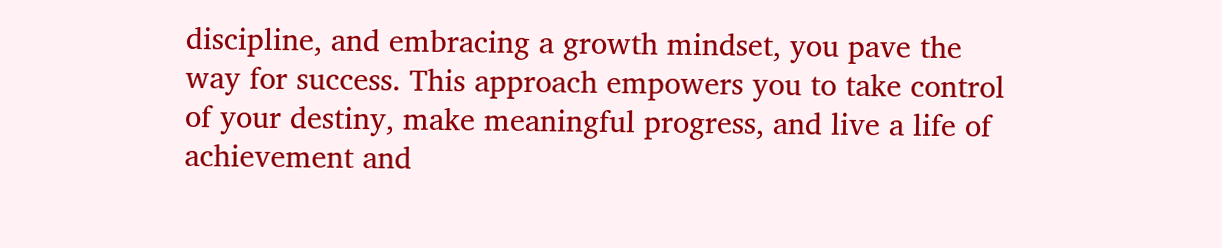discipline, and embracing a growth mindset, you pave the way for success. This approach empowers you to take control of your destiny, make meaningful progress, and live a life of achievement and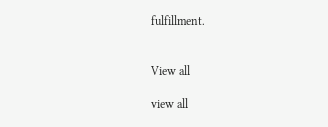fulfillment.


View all

view all